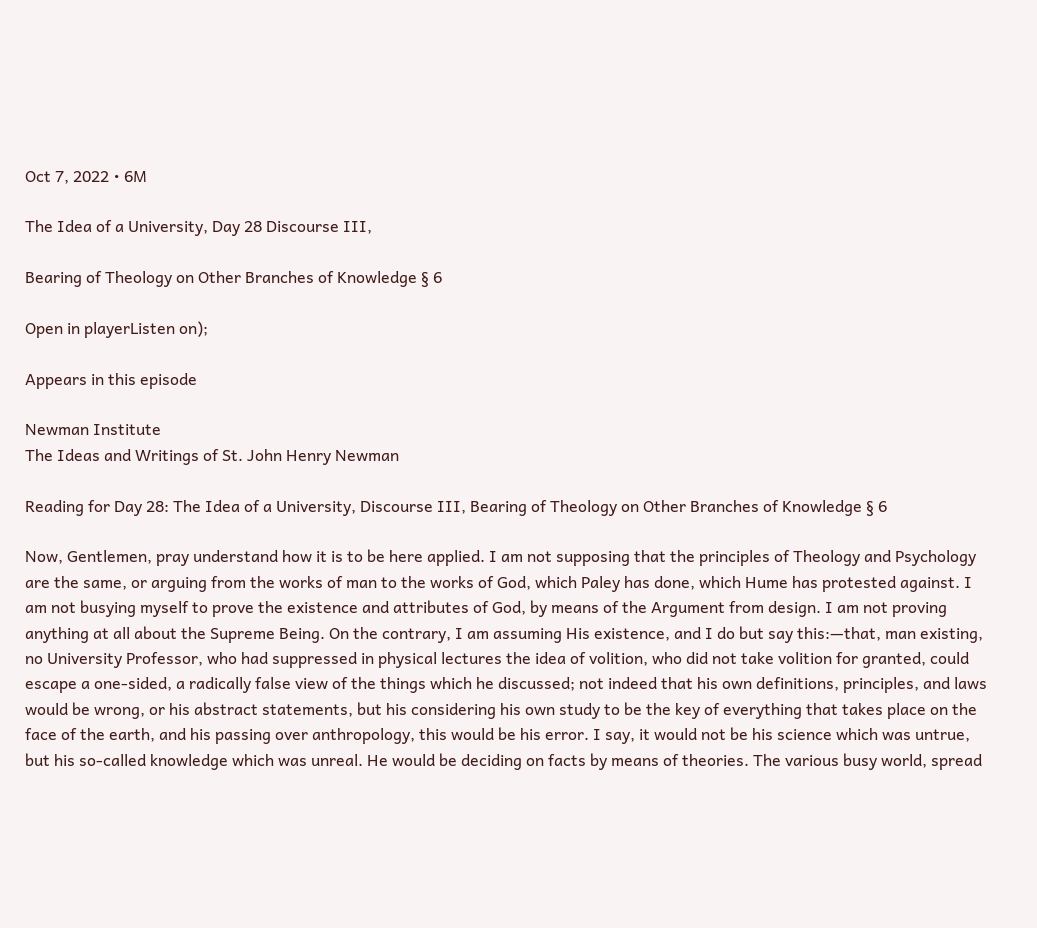Oct 7, 2022 • 6M

The Idea of a University, Day 28 Discourse III,

Bearing of Theology on Other Branches of Knowledge § 6

Open in playerListen on);

Appears in this episode

Newman Institute
The Ideas and Writings of St. John Henry Newman

Reading for Day 28: The Idea of a University, Discourse III, Bearing of Theology on Other Branches of Knowledge § 6

Now, Gentlemen, pray understand how it is to be here applied. I am not supposing that the principles of Theology and Psychology are the same, or arguing from the works of man to the works of God, which Paley has done, which Hume has protested against. I am not busying myself to prove the existence and attributes of God, by means of the Argument from design. I am not proving anything at all about the Supreme Being. On the contrary, I am assuming His existence, and I do but say this:—that, man existing, no University Professor, who had suppressed in physical lectures the idea of volition, who did not take volition for granted, could escape a one-sided, a radically false view of the things which he discussed; not indeed that his own definitions, principles, and laws would be wrong, or his abstract statements, but his considering his own study to be the key of everything that takes place on the face of the earth, and his passing over anthropology, this would be his error. I say, it would not be his science which was untrue, but his so-called knowledge which was unreal. He would be deciding on facts by means of theories. The various busy world, spread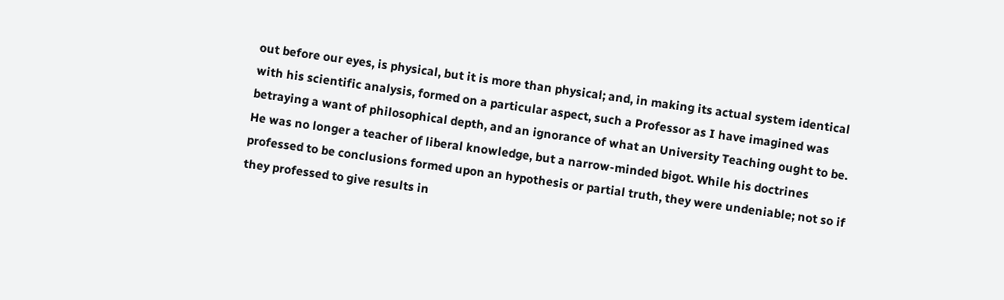out before our eyes, is physical, but it is more than physical; and, in making its actual system identical with his scientific analysis, formed on a particular aspect, such a Professor as I have imagined was betraying a want of philosophical depth, and an ignorance of what an University Teaching ought to be. He was no longer a teacher of liberal knowledge, but a narrow-minded bigot. While his doctrines professed to be conclusions formed upon an hypothesis or partial truth, they were undeniable; not so if they professed to give results in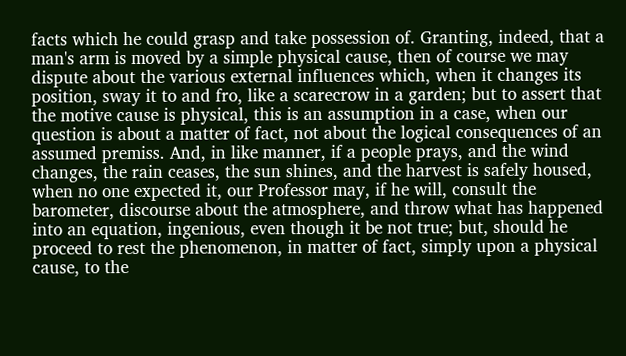facts which he could grasp and take possession of. Granting, indeed, that a man's arm is moved by a simple physical cause, then of course we may dispute about the various external influences which, when it changes its position, sway it to and fro, like a scarecrow in a garden; but to assert that the motive cause is physical, this is an assumption in a case, when our question is about a matter of fact, not about the logical consequences of an assumed premiss. And, in like manner, if a people prays, and the wind changes, the rain ceases, the sun shines, and the harvest is safely housed, when no one expected it, our Professor may, if he will, consult the barometer, discourse about the atmosphere, and throw what has happened into an equation, ingenious, even though it be not true; but, should he proceed to rest the phenomenon, in matter of fact, simply upon a physical cause, to the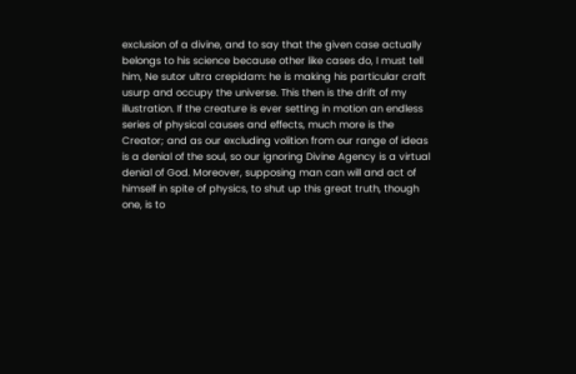exclusion of a divine, and to say that the given case actually belongs to his science because other like cases do, I must tell him, Ne sutor ultra crepidam: he is making his particular craft usurp and occupy the universe. This then is the drift of my illustration. If the creature is ever setting in motion an endless series of physical causes and effects, much more is the Creator; and as our excluding volition from our range of ideas is a denial of the soul, so our ignoring Divine Agency is a virtual denial of God. Moreover, supposing man can will and act of himself in spite of physics, to shut up this great truth, though one, is to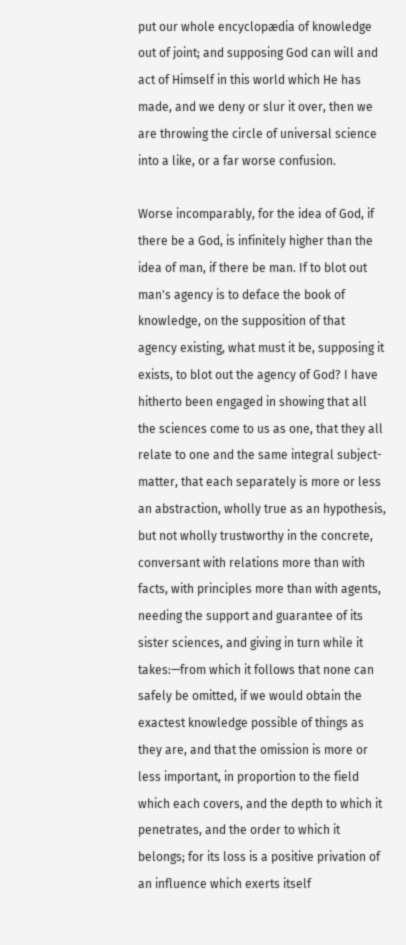put our whole encyclopædia of knowledge out of joint; and supposing God can will and act of Himself in this world which He has made, and we deny or slur it over, then we are throwing the circle of universal science into a like, or a far worse confusion.

Worse incomparably, for the idea of God, if there be a God, is infinitely higher than the idea of man, if there be man. If to blot out man's agency is to deface the book of knowledge, on the supposition of that agency existing, what must it be, supposing it exists, to blot out the agency of God? I have hitherto been engaged in showing that all the sciences come to us as one, that they all relate to one and the same integral subject-matter, that each separately is more or less an abstraction, wholly true as an hypothesis, but not wholly trustworthy in the concrete, conversant with relations more than with facts, with principles more than with agents, needing the support and guarantee of its sister sciences, and giving in turn while it takes:—from which it follows that none can safely be omitted, if we would obtain the exactest knowledge possible of things as they are, and that the omission is more or less important, in proportion to the field which each covers, and the depth to which it penetrates, and the order to which it belongs; for its loss is a positive privation of an influence which exerts itself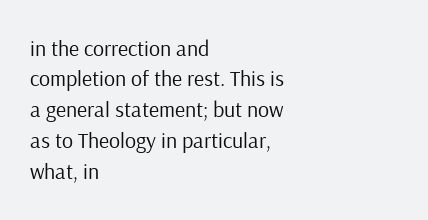in the correction and completion of the rest. This is a general statement; but now as to Theology in particular, what, in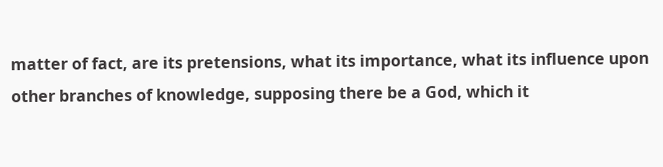matter of fact, are its pretensions, what its importance, what its influence upon other branches of knowledge, supposing there be a God, which it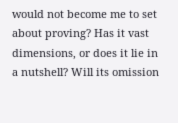would not become me to set about proving? Has it vast dimensions, or does it lie in a nutshell? Will its omission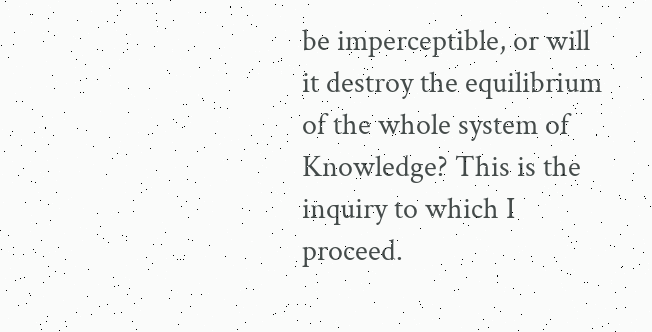be imperceptible, or will it destroy the equilibrium of the whole system of Knowledge? This is the inquiry to which I proceed.